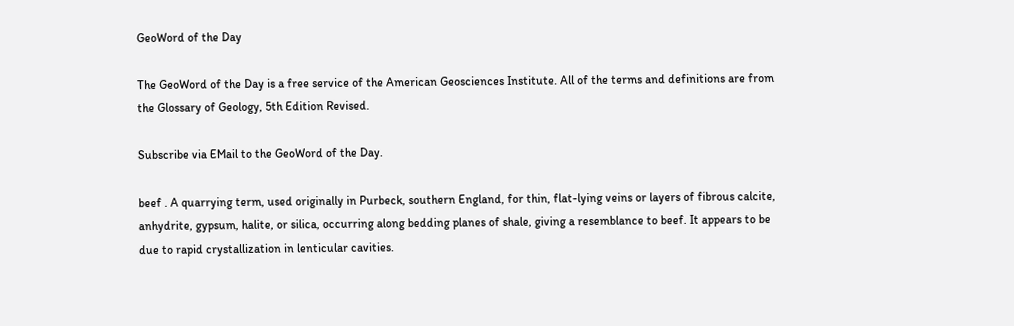GeoWord of the Day

The GeoWord of the Day is a free service of the American Geosciences Institute. All of the terms and definitions are from the Glossary of Geology, 5th Edition Revised.

Subscribe via EMail to the GeoWord of the Day.

beef . A quarrying term, used originally in Purbeck, southern England, for thin, flat-lying veins or layers of fibrous calcite, anhydrite, gypsum, halite, or silica, occurring along bedding planes of shale, giving a resemblance to beef. It appears to be due to rapid crystallization in lenticular cavities.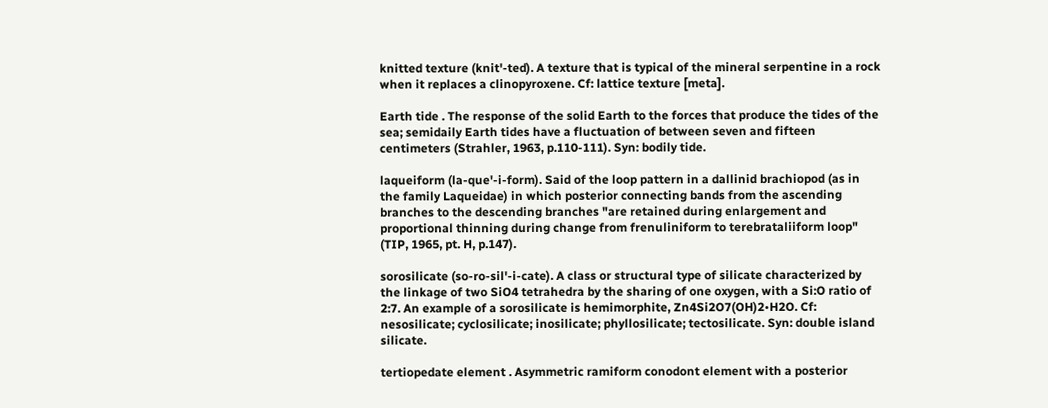knitted texture (knit'-ted). A texture that is typical of the mineral serpentine in a rock when it replaces a clinopyroxene. Cf: lattice texture [meta].

Earth tide . The response of the solid Earth to the forces that produce the tides of the sea; semidaily Earth tides have a fluctuation of between seven and fifteen centimeters (Strahler, 1963, p.110-111). Syn: bodily tide.

laqueiform (la-que'-i-form). Said of the loop pattern in a dallinid brachiopod (as in the family Laqueidae) in which posterior connecting bands from the ascending branches to the descending branches "are retained during enlargement and proportional thinning during change from frenuliniform to terebrataliiform loop" (TIP, 1965, pt. H, p.147).

sorosilicate (so-ro-sil'-i-cate). A class or structural type of silicate characterized by the linkage of two SiO4 tetrahedra by the sharing of one oxygen, with a Si:O ratio of 2:7. An example of a sorosilicate is hemimorphite, Zn4Si2O7(OH)2•H2O. Cf: nesosilicate; cyclosilicate; inosilicate; phyllosilicate; tectosilicate. Syn: double island silicate.

tertiopedate element . Asymmetric ramiform conodont element with a posterior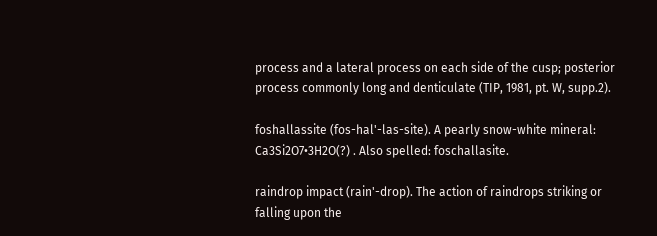process and a lateral process on each side of the cusp; posterior process commonly long and denticulate (TIP, 1981, pt. W, supp.2).

foshallassite (fos-hal'-las-site). A pearly snow-white mineral: Ca3Si2O7•3H2O(?) . Also spelled: foschallasite.

raindrop impact (rain'-drop). The action of raindrops striking or falling upon the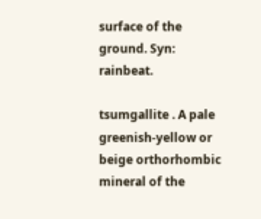surface of the ground. Syn: rainbeat.

tsumgallite . A pale greenish-yellow or beige orthorhombic mineral of the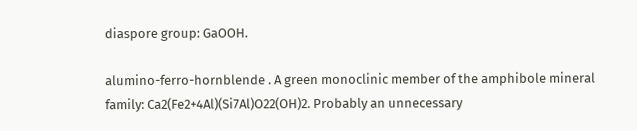diaspore group: GaOOH.

alumino-ferro-hornblende . A green monoclinic member of the amphibole mineral family: Ca2(Fe2+4Al)(Si7Al)O22(OH)2. Probably an unnecessary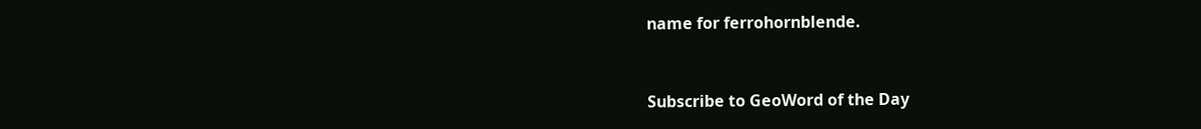name for ferrohornblende.


Subscribe to GeoWord of the Day